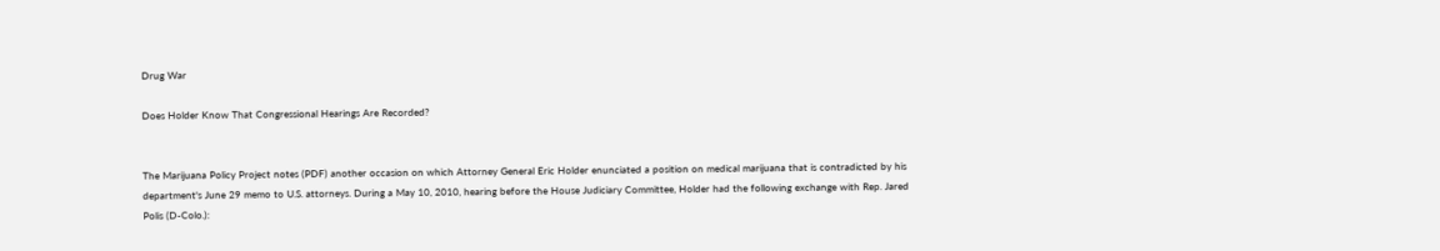Drug War

Does Holder Know That Congressional Hearings Are Recorded?


The Marijuana Policy Project notes (PDF) another occasion on which Attorney General Eric Holder enunciated a position on medical marijuana that is contradicted by his department's June 29 memo to U.S. attorneys. During a May 10, 2010, hearing before the House Judiciary Committee, Holder had the following exchange with Rep. Jared Polis (D-Colo.):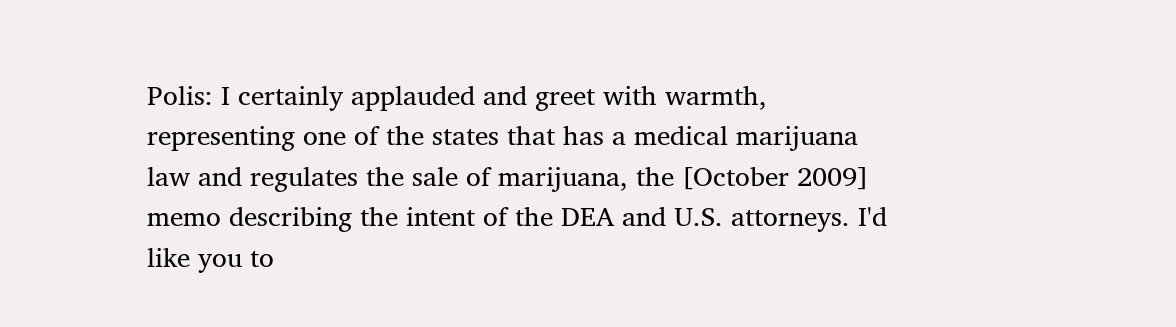Polis: I certainly applauded and greet with warmth, representing one of the states that has a medical marijuana law and regulates the sale of marijuana, the [October 2009] memo describing the intent of the DEA and U.S. attorneys. I'd like you to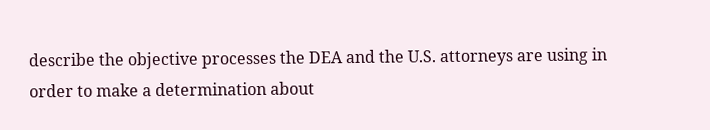describe the objective processes the DEA and the U.S. attorneys are using in order to make a determination about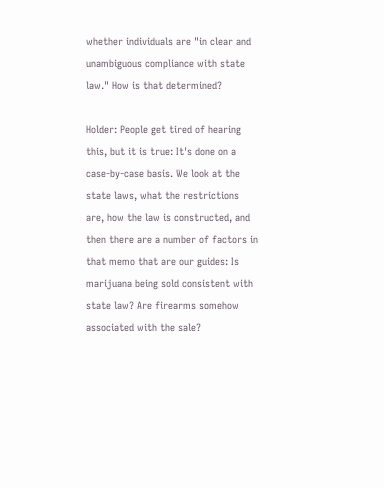whether individuals are "in clear and unambiguous compliance with state law." How is that determined?

Holder: People get tired of hearing this, but it is true: It's done on a case-by-case basis. We look at the state laws, what the restrictions are, how the law is constructed, and then there are a number of factors in that memo that are our guides: Is marijuana being sold consistent with state law? Are firearms somehow associated with the sale?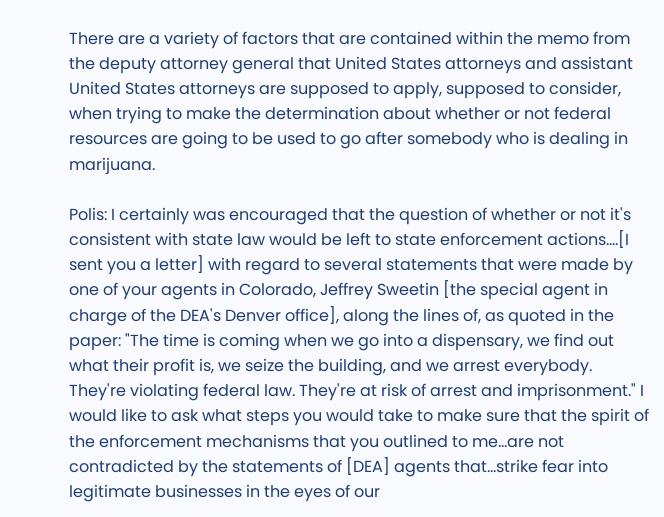There are a variety of factors that are contained within the memo from the deputy attorney general that United States attorneys and assistant United States attorneys are supposed to apply, supposed to consider, when trying to make the determination about whether or not federal resources are going to be used to go after somebody who is dealing in marijuana.

Polis: I certainly was encouraged that the question of whether or not it's consistent with state law would be left to state enforcement actions….[I sent you a letter] with regard to several statements that were made by one of your agents in Colorado, Jeffrey Sweetin [the special agent in charge of the DEA's Denver office], along the lines of, as quoted in the paper: "The time is coming when we go into a dispensary, we find out what their profit is, we seize the building, and we arrest everybody. They're violating federal law. They're at risk of arrest and imprisonment." I would like to ask what steps you would take to make sure that the spirit of the enforcement mechanisms that you outlined to me…are not contradicted by the statements of [DEA] agents that…strike fear into legitimate businesses in the eyes of our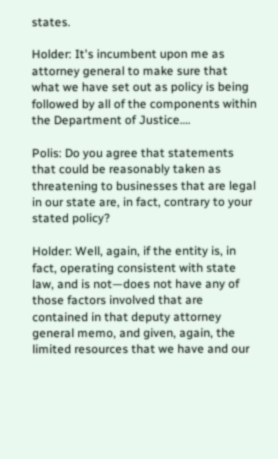states.

Holder: It's incumbent upon me as attorney general to make sure that what we have set out as policy is being followed by all of the components within the Department of Justice….

Polis: Do you agree that statements that could be reasonably taken as threatening to businesses that are legal in our state are, in fact, contrary to your stated policy?

Holder: Well, again, if the entity is, in fact, operating consistent with state law, and is not—does not have any of those factors involved that are contained in that deputy attorney general memo, and given, again, the limited resources that we have and our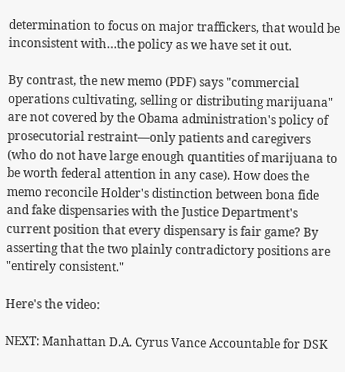determination to focus on major traffickers, that would be inconsistent with…the policy as we have set it out.

By contrast, the new memo (PDF) says "commercial operations cultivating, selling or distributing marijuana" are not covered by the Obama administration's policy of prosecutorial restraint—only patients and caregivers (who do not have large enough quantities of marijuana to be worth federal attention in any case). How does the memo reconcile Holder's distinction between bona fide and fake dispensaries with the Justice Department's current position that every dispensary is fair game? By asserting that the two plainly contradictory positions are "entirely consistent."

Here's the video:

NEXT: Manhattan D.A. Cyrus Vance Accountable for DSK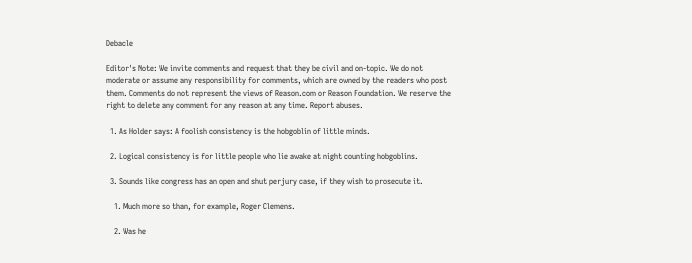Debacle

Editor's Note: We invite comments and request that they be civil and on-topic. We do not moderate or assume any responsibility for comments, which are owned by the readers who post them. Comments do not represent the views of Reason.com or Reason Foundation. We reserve the right to delete any comment for any reason at any time. Report abuses.

  1. As Holder says: A foolish consistency is the hobgoblin of little minds.

  2. Logical consistency is for little people who lie awake at night counting hobgoblins.

  3. Sounds like congress has an open and shut perjury case, if they wish to prosecute it.

    1. Much more so than, for example, Roger Clemens.

    2. Was he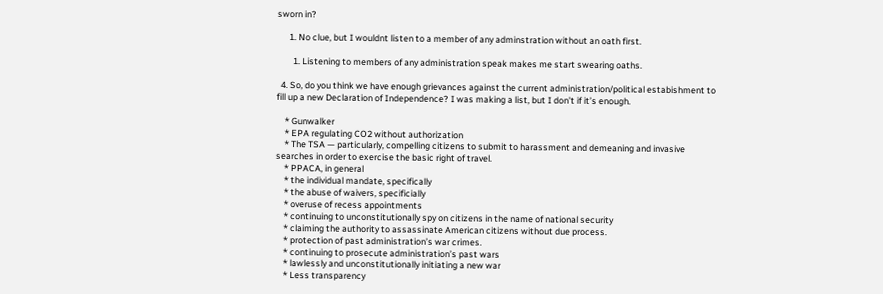sworn in?

      1. No clue, but I wouldnt listen to a member of any adminstration without an oath first.

        1. Listening to members of any administration speak makes me start swearing oaths.

  4. So, do you think we have enough grievances against the current administration/political estabishment to fill up a new Declaration of Independence? I was making a list, but I don’t if it’s enough.

    * Gunwalker
    * EPA regulating CO2 without authorization
    * The TSA — particularly, compelling citizens to submit to harassment and demeaning and invasive searches in order to exercise the basic right of travel.
    * PPACA, in general
    * the individual mandate, specifically
    * the abuse of waivers, specificially
    * overuse of recess appointments
    * continuing to unconstitutionally spy on citizens in the name of national security
    * claiming the authority to assassinate American citizens without due process.
    * protection of past administration’s war crimes.
    * continuing to prosecute administration’s past wars
    * lawlessly and unconstitutionally initiating a new war
    * Less transparency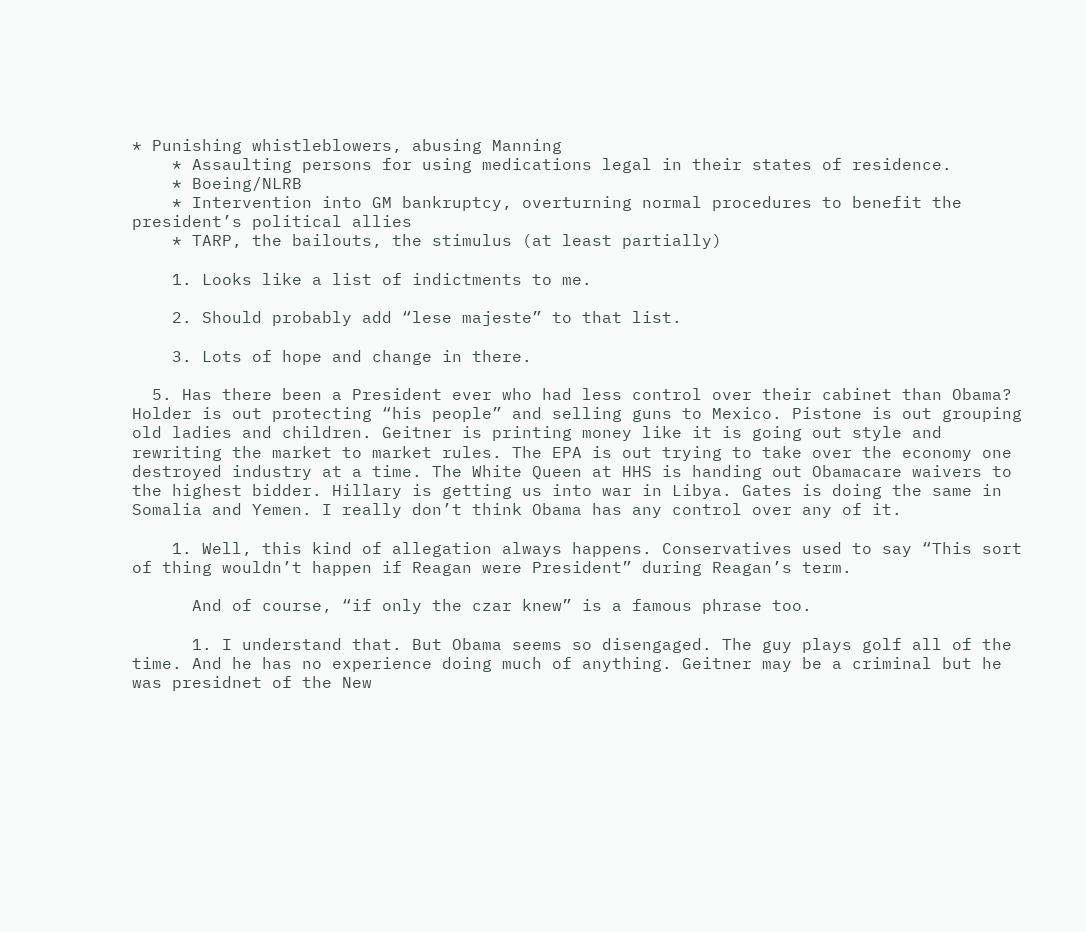* Punishing whistleblowers, abusing Manning
    * Assaulting persons for using medications legal in their states of residence.
    * Boeing/NLRB
    * Intervention into GM bankruptcy, overturning normal procedures to benefit the president’s political allies
    * TARP, the bailouts, the stimulus (at least partially)

    1. Looks like a list of indictments to me.

    2. Should probably add “lese majeste” to that list.

    3. Lots of hope and change in there.

  5. Has there been a President ever who had less control over their cabinet than Obama? Holder is out protecting “his people” and selling guns to Mexico. Pistone is out grouping old ladies and children. Geitner is printing money like it is going out style and rewriting the market to market rules. The EPA is out trying to take over the economy one destroyed industry at a time. The White Queen at HHS is handing out Obamacare waivers to the highest bidder. Hillary is getting us into war in Libya. Gates is doing the same in Somalia and Yemen. I really don’t think Obama has any control over any of it.

    1. Well, this kind of allegation always happens. Conservatives used to say “This sort of thing wouldn’t happen if Reagan were President” during Reagan’s term.

      And of course, “if only the czar knew” is a famous phrase too.

      1. I understand that. But Obama seems so disengaged. The guy plays golf all of the time. And he has no experience doing much of anything. Geitner may be a criminal but he was presidnet of the New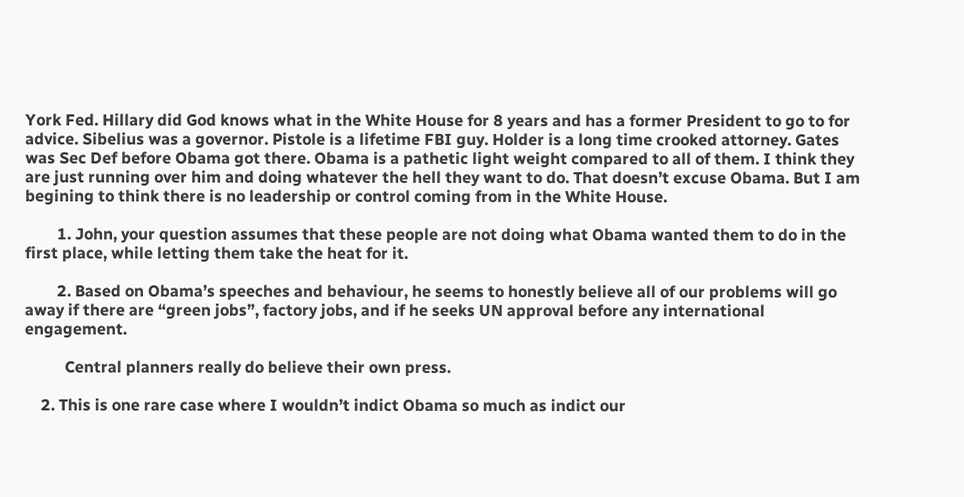York Fed. Hillary did God knows what in the White House for 8 years and has a former President to go to for advice. Sibelius was a governor. Pistole is a lifetime FBI guy. Holder is a long time crooked attorney. Gates was Sec Def before Obama got there. Obama is a pathetic light weight compared to all of them. I think they are just running over him and doing whatever the hell they want to do. That doesn’t excuse Obama. But I am begining to think there is no leadership or control coming from in the White House.

        1. John, your question assumes that these people are not doing what Obama wanted them to do in the first place, while letting them take the heat for it.

        2. Based on Obama’s speeches and behaviour, he seems to honestly believe all of our problems will go away if there are “green jobs”, factory jobs, and if he seeks UN approval before any international engagement.

          Central planners really do believe their own press.

    2. This is one rare case where I wouldn’t indict Obama so much as indict our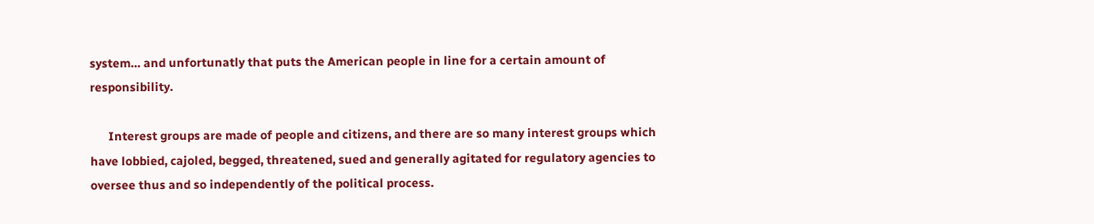system… and unfortunatly that puts the American people in line for a certain amount of responsibility.

      Interest groups are made of people and citizens, and there are so many interest groups which have lobbied, cajoled, begged, threatened, sued and generally agitated for regulatory agencies to oversee thus and so independently of the political process.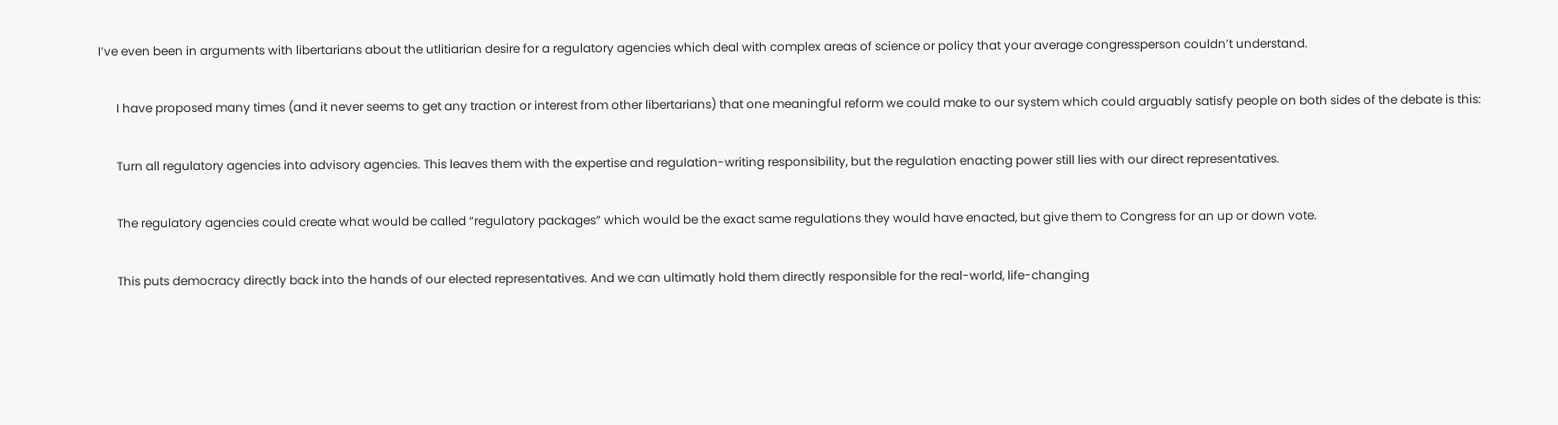I’ve even been in arguments with libertarians about the utlitiarian desire for a regulatory agencies which deal with complex areas of science or policy that your average congressperson couldn’t understand.

      I have proposed many times (and it never seems to get any traction or interest from other libertarians) that one meaningful reform we could make to our system which could arguably satisfy people on both sides of the debate is this:

      Turn all regulatory agencies into advisory agencies. This leaves them with the expertise and regulation-writing responsibility, but the regulation enacting power still lies with our direct representatives.

      The regulatory agencies could create what would be called “regulatory packages” which would be the exact same regulations they would have enacted, but give them to Congress for an up or down vote.

      This puts democracy directly back into the hands of our elected representatives. And we can ultimatly hold them directly responsible for the real-world, life-changing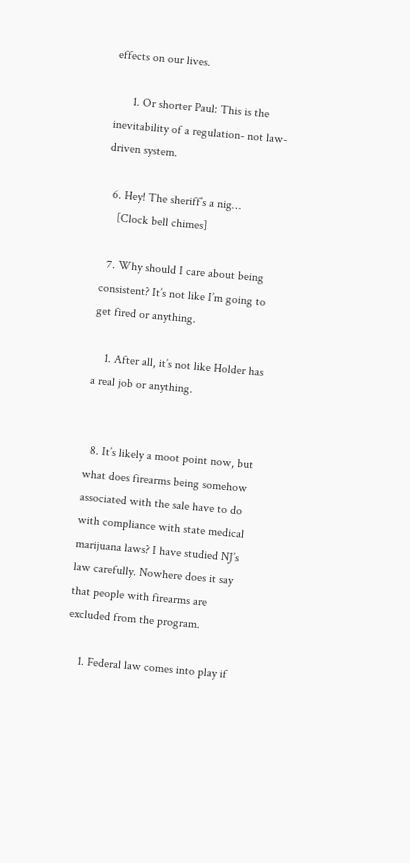effects on our lives.

      1. Or shorter Paul: This is the inevitability of a regulation- not law- driven system.

  6. Hey! The sheriff’s a nig…
    [Clock bell chimes]

  7. Why should I care about being consistent? It’s not like I’m going to get fired or anything.

    1. After all, it’s not like Holder has a real job or anything.


  8. It’s likely a moot point now, but what does firearms being somehow associated with the sale have to do with compliance with state medical marijuana laws? I have studied NJ’s law carefully. Nowhere does it say that people with firearms are excluded from the program.

    1. Federal law comes into play if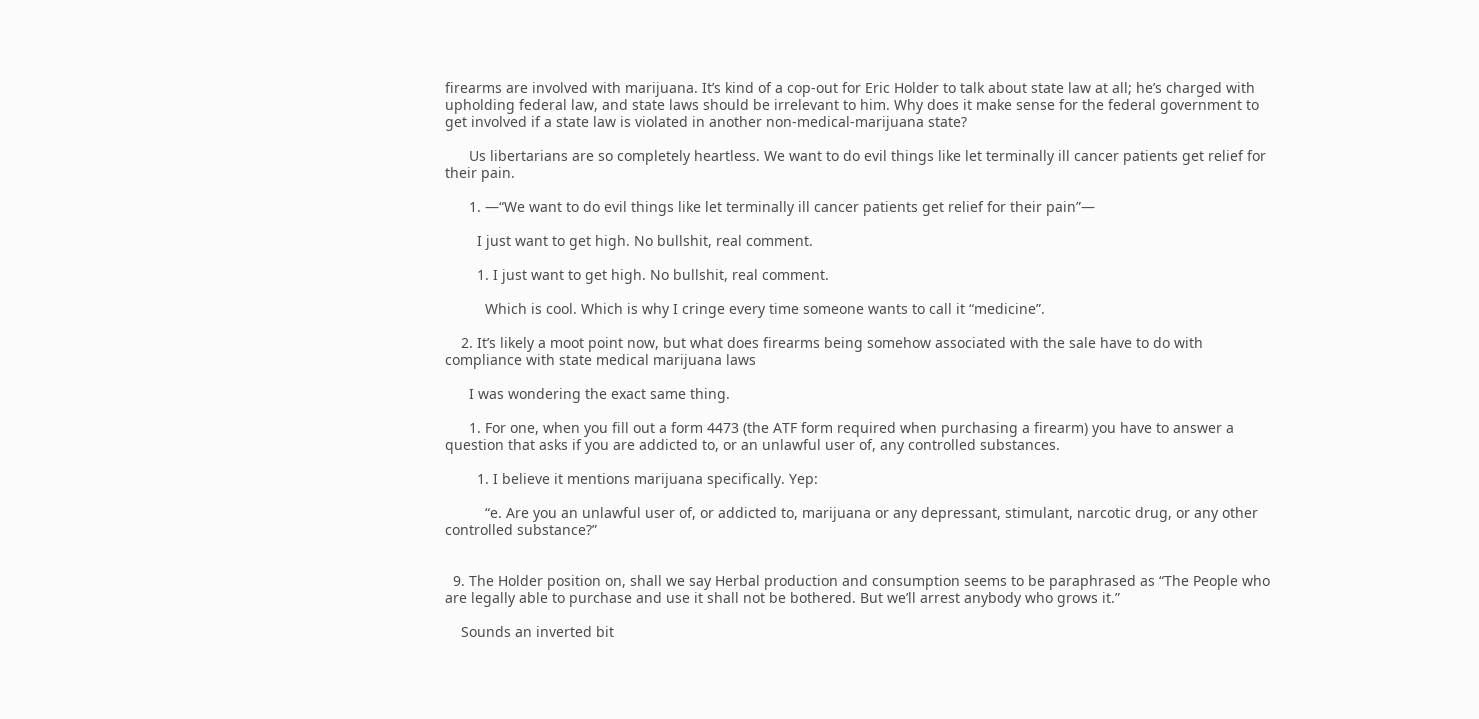firearms are involved with marijuana. It’s kind of a cop-out for Eric Holder to talk about state law at all; he’s charged with upholding federal law, and state laws should be irrelevant to him. Why does it make sense for the federal government to get involved if a state law is violated in another non-medical-marijuana state?

      Us libertarians are so completely heartless. We want to do evil things like let terminally ill cancer patients get relief for their pain.

      1. —“We want to do evil things like let terminally ill cancer patients get relief for their pain”—

        I just want to get high. No bullshit, real comment.

        1. I just want to get high. No bullshit, real comment.

          Which is cool. Which is why I cringe every time someone wants to call it “medicine”.

    2. It’s likely a moot point now, but what does firearms being somehow associated with the sale have to do with compliance with state medical marijuana laws

      I was wondering the exact same thing.

      1. For one, when you fill out a form 4473 (the ATF form required when purchasing a firearm) you have to answer a question that asks if you are addicted to, or an unlawful user of, any controlled substances.

        1. I believe it mentions marijuana specifically. Yep:

          “e. Are you an unlawful user of, or addicted to, marijuana or any depressant, stimulant, narcotic drug, or any other controlled substance?”


  9. The Holder position on, shall we say Herbal production and consumption seems to be paraphrased as “The People who are legally able to purchase and use it shall not be bothered. But we’ll arrest anybody who grows it.”

    Sounds an inverted bit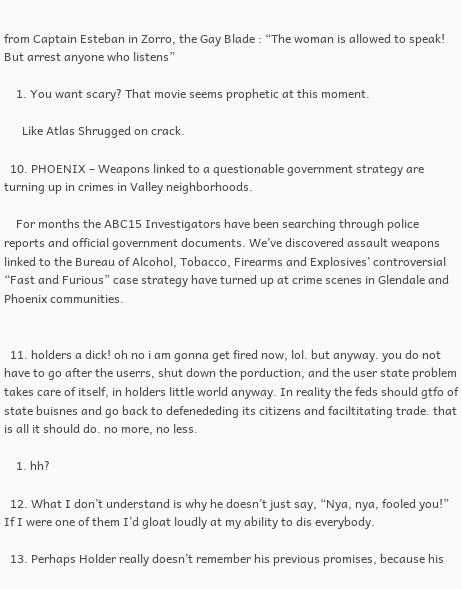from Captain Esteban in Zorro, the Gay Blade : “The woman is allowed to speak! But arrest anyone who listens”

    1. You want scary? That movie seems prophetic at this moment.

      Like Atlas Shrugged on crack.

  10. PHOENIX – Weapons linked to a questionable government strategy are turning up in crimes in Valley neighborhoods.

    For months the ABC15 Investigators have been searching through police reports and official government documents. We’ve discovered assault weapons linked to the Bureau of Alcohol, Tobacco, Firearms and Explosives’ controversial “Fast and Furious” case strategy have turned up at crime scenes in Glendale and Phoenix communities.


  11. holders a dick! oh no i am gonna get fired now, lol. but anyway. you do not have to go after the userrs, shut down the porduction, and the user state problem takes care of itself, in holders little world anyway. In reality the feds should gtfo of state buisnes and go back to defenededing its citizens and faciltitating trade. that is all it should do. no more, no less.

    1. hh?

  12. What I don’t understand is why he doesn’t just say, “Nya, nya, fooled you!” If I were one of them I’d gloat loudly at my ability to dis everybody.

  13. Perhaps Holder really doesn’t remember his previous promises, because his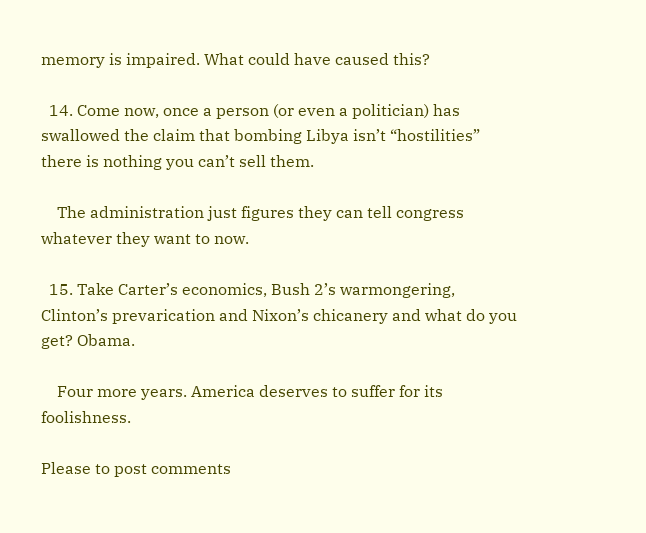memory is impaired. What could have caused this?

  14. Come now, once a person (or even a politician) has swallowed the claim that bombing Libya isn’t “hostilities” there is nothing you can’t sell them.

    The administration just figures they can tell congress whatever they want to now.

  15. Take Carter’s economics, Bush 2’s warmongering, Clinton’s prevarication and Nixon’s chicanery and what do you get? Obama.

    Four more years. America deserves to suffer for its foolishness.

Please to post comments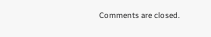Comments are closed.